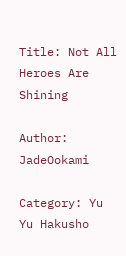Title: Not All Heroes Are Shining

Author: JadeOokami

Category: Yu Yu Hakusho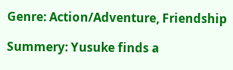Genre: Action/Adventure, Friendship

Summery: Yusuke finds a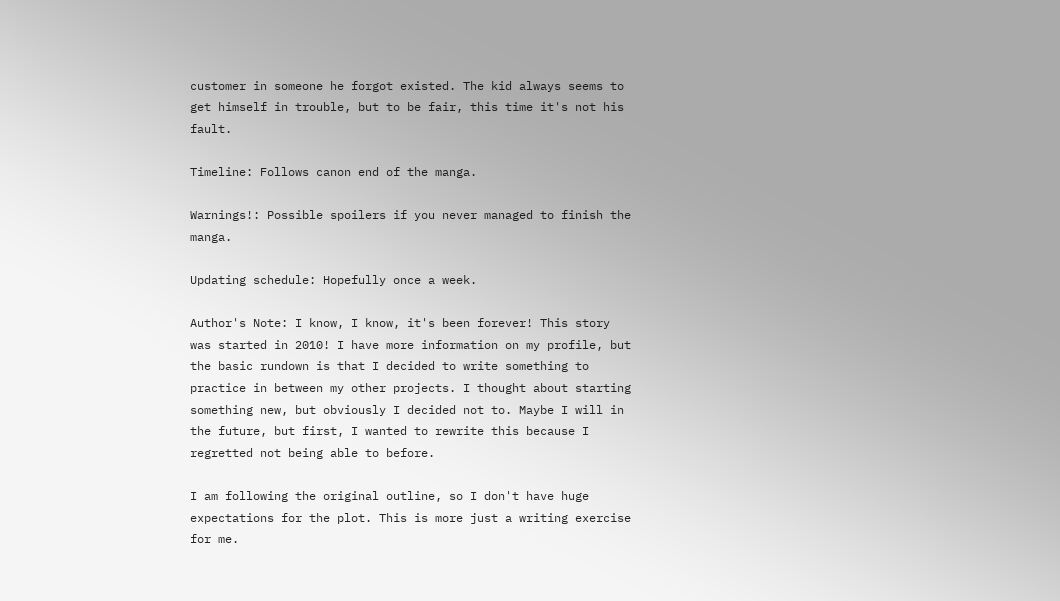customer in someone he forgot existed. The kid always seems to get himself in trouble, but to be fair, this time it's not his fault.

Timeline: Follows canon end of the manga.

Warnings!: Possible spoilers if you never managed to finish the manga.

Updating schedule: Hopefully once a week.

Author's Note: I know, I know, it's been forever! This story was started in 2010! I have more information on my profile, but the basic rundown is that I decided to write something to practice in between my other projects. I thought about starting something new, but obviously I decided not to. Maybe I will in the future, but first, I wanted to rewrite this because I regretted not being able to before.

I am following the original outline, so I don't have huge expectations for the plot. This is more just a writing exercise for me.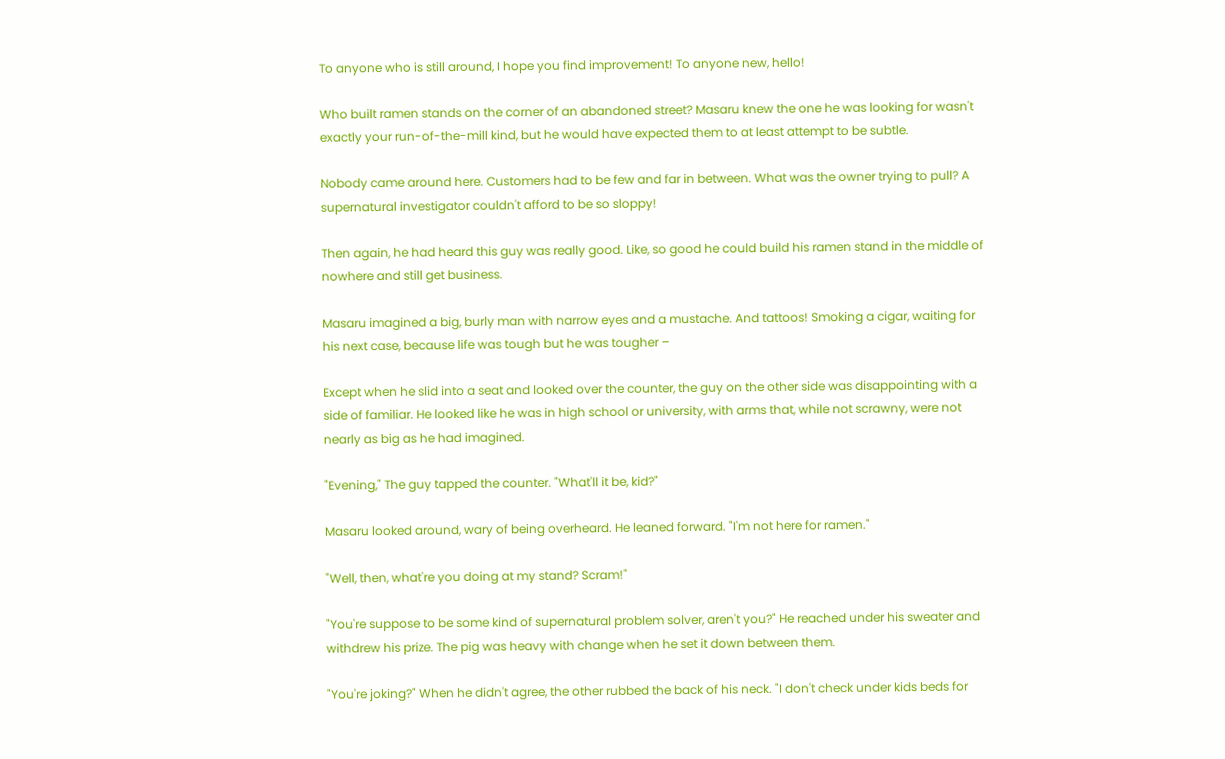To anyone who is still around, I hope you find improvement! To anyone new, hello!

Who built ramen stands on the corner of an abandoned street? Masaru knew the one he was looking for wasn't exactly your run-of-the-mill kind, but he would have expected them to at least attempt to be subtle.

Nobody came around here. Customers had to be few and far in between. What was the owner trying to pull? A supernatural investigator couldn't afford to be so sloppy!

Then again, he had heard this guy was really good. Like, so good he could build his ramen stand in the middle of nowhere and still get business.

Masaru imagined a big, burly man with narrow eyes and a mustache. And tattoos! Smoking a cigar, waiting for his next case, because life was tough but he was tougher –

Except when he slid into a seat and looked over the counter, the guy on the other side was disappointing with a side of familiar. He looked like he was in high school or university, with arms that, while not scrawny, were not nearly as big as he had imagined.

"Evening," The guy tapped the counter. "What'll it be, kid?"

Masaru looked around, wary of being overheard. He leaned forward. "I'm not here for ramen."

"Well, then, what're you doing at my stand? Scram!"

"You're suppose to be some kind of supernatural problem solver, aren't you?" He reached under his sweater and withdrew his prize. The pig was heavy with change when he set it down between them.

"You're joking?" When he didn't agree, the other rubbed the back of his neck. "I don't check under kids beds for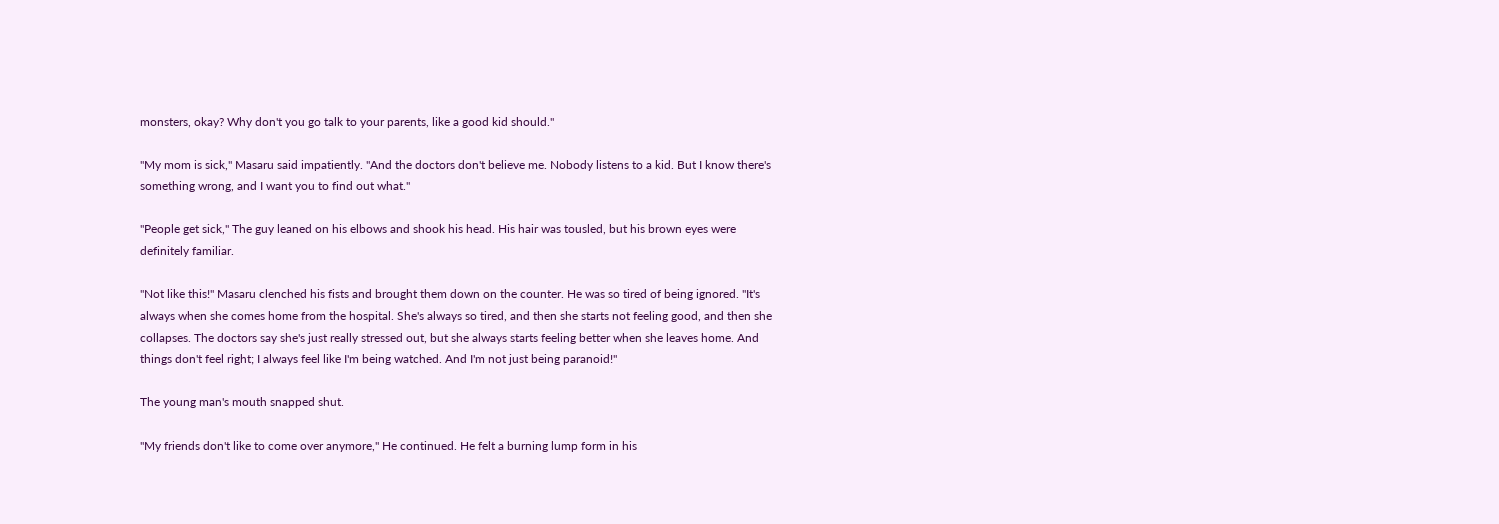monsters, okay? Why don't you go talk to your parents, like a good kid should."

"My mom is sick," Masaru said impatiently. "And the doctors don't believe me. Nobody listens to a kid. But I know there's something wrong, and I want you to find out what."

"People get sick," The guy leaned on his elbows and shook his head. His hair was tousled, but his brown eyes were definitely familiar.

"Not like this!" Masaru clenched his fists and brought them down on the counter. He was so tired of being ignored. "It's always when she comes home from the hospital. She's always so tired, and then she starts not feeling good, and then she collapses. The doctors say she's just really stressed out, but she always starts feeling better when she leaves home. And things don't feel right; I always feel like I'm being watched. And I'm not just being paranoid!"

The young man's mouth snapped shut.

"My friends don't like to come over anymore," He continued. He felt a burning lump form in his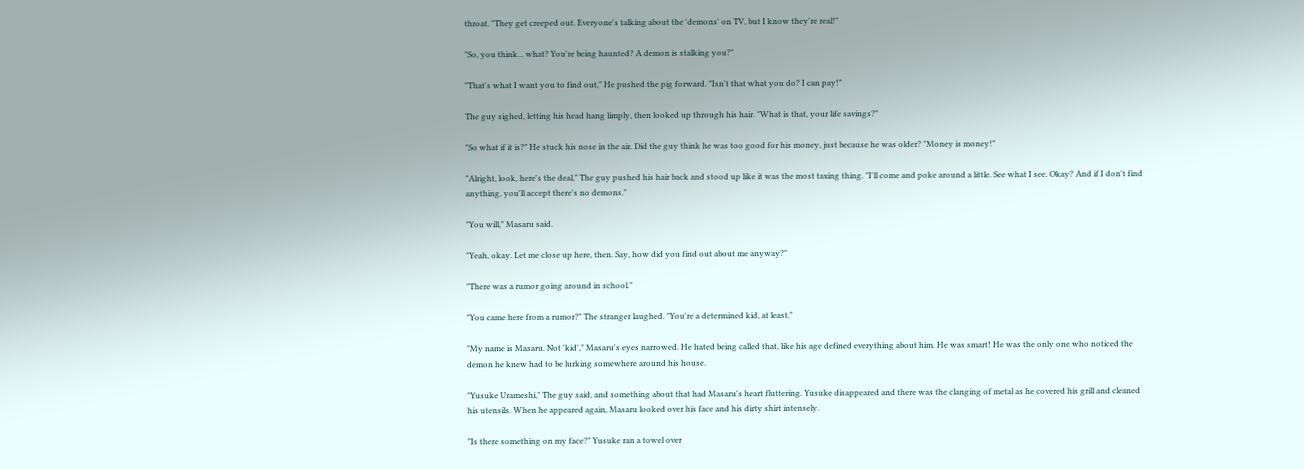throat. "They get creeped out. Everyone's talking about the 'demons' on TV, but I know they're real!"

"So, you think... what? You're being haunted? A demon is stalking you?"

"That's what I want you to find out," He pushed the pig forward. "Isn't that what you do? I can pay!"

The guy sighed, letting his head hang limply, then looked up through his hair. "What is that, your life savings?"

"So what if it is?" He stuck his nose in the air. Did the guy think he was too good for his money, just because he was older? "Money is money!"

"Alright, look, here's the deal," The guy pushed his hair back and stood up like it was the most taxing thing. "I'll come and poke around a little. See what I see. Okay? And if I don't find anything, you'll accept there's no demons."

"You will," Masaru said.

"Yeah, okay. Let me close up here, then. Say, how did you find out about me anyway?"

"There was a rumor going around in school."

"You came here from a rumor?" The stranger laughed. "You're a determined kid, at least."

"My name is Masaru. Not 'kid'," Masaru's eyes narrowed. He hated being called that, like his age defined everything about him. He was smart! He was the only one who noticed the demon he knew had to be lurking somewhere around his house.

"Yusuke Urameshi," The guy said, and something about that had Masaru's heart fluttering. Yusuke disappeared and there was the clanging of metal as he covered his grill and cleaned his utensils. When he appeared again, Masaru looked over his face and his dirty shirt intensely.

"Is there something on my face?" Yusuke ran a towel over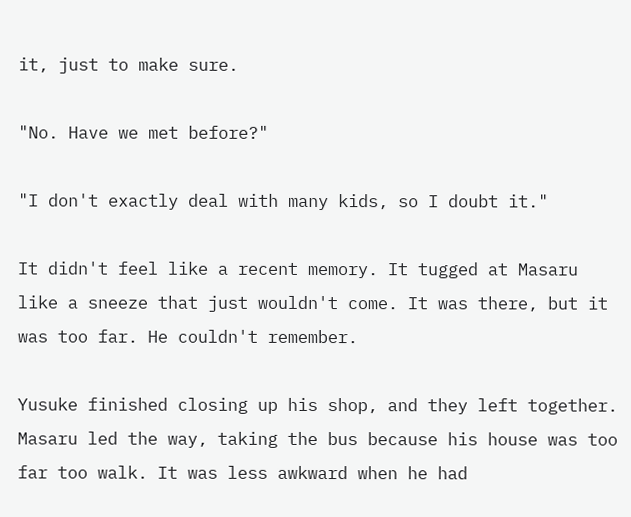it, just to make sure.

"No. Have we met before?"

"I don't exactly deal with many kids, so I doubt it."

It didn't feel like a recent memory. It tugged at Masaru like a sneeze that just wouldn't come. It was there, but it was too far. He couldn't remember.

Yusuke finished closing up his shop, and they left together. Masaru led the way, taking the bus because his house was too far too walk. It was less awkward when he had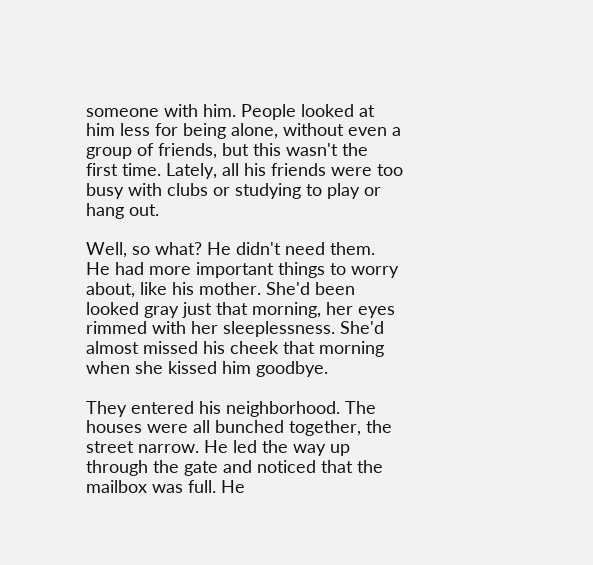someone with him. People looked at him less for being alone, without even a group of friends, but this wasn't the first time. Lately, all his friends were too busy with clubs or studying to play or hang out.

Well, so what? He didn't need them. He had more important things to worry about, like his mother. She'd been looked gray just that morning, her eyes rimmed with her sleeplessness. She'd almost missed his cheek that morning when she kissed him goodbye.

They entered his neighborhood. The houses were all bunched together, the street narrow. He led the way up through the gate and noticed that the mailbox was full. He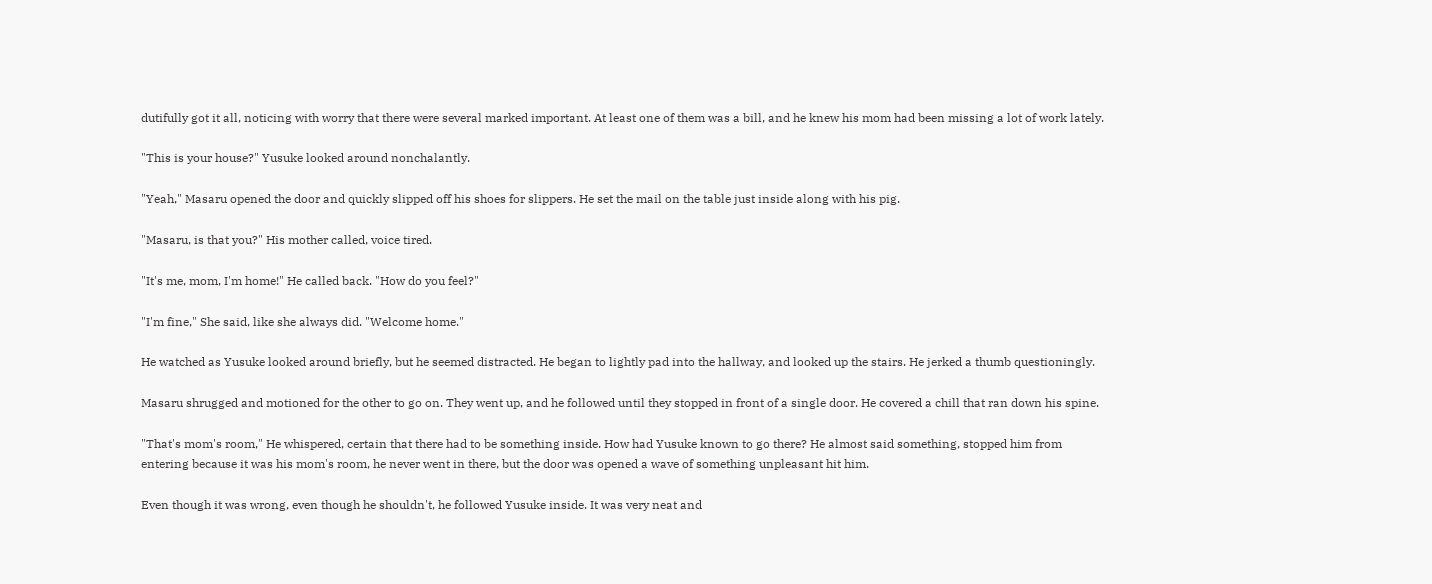dutifully got it all, noticing with worry that there were several marked important. At least one of them was a bill, and he knew his mom had been missing a lot of work lately.

"This is your house?" Yusuke looked around nonchalantly.

"Yeah," Masaru opened the door and quickly slipped off his shoes for slippers. He set the mail on the table just inside along with his pig.

"Masaru, is that you?" His mother called, voice tired.

"It's me, mom, I'm home!" He called back. "How do you feel?"

"I'm fine," She said, like she always did. "Welcome home."

He watched as Yusuke looked around briefly, but he seemed distracted. He began to lightly pad into the hallway, and looked up the stairs. He jerked a thumb questioningly.

Masaru shrugged and motioned for the other to go on. They went up, and he followed until they stopped in front of a single door. He covered a chill that ran down his spine.

"That's mom's room," He whispered, certain that there had to be something inside. How had Yusuke known to go there? He almost said something, stopped him from entering because it was his mom's room, he never went in there, but the door was opened a wave of something unpleasant hit him.

Even though it was wrong, even though he shouldn't, he followed Yusuke inside. It was very neat and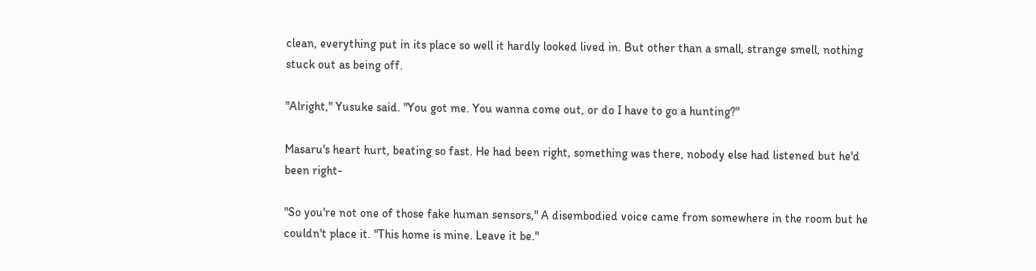clean, everything put in its place so well it hardly looked lived in. But other than a small, strange smell, nothing stuck out as being off.

"Alright," Yusuke said. "You got me. You wanna come out, or do I have to go a hunting?"

Masaru's heart hurt, beating so fast. He had been right, something was there, nobody else had listened but he'd been right-

"So you're not one of those fake human sensors," A disembodied voice came from somewhere in the room but he couldn't place it. "This home is mine. Leave it be."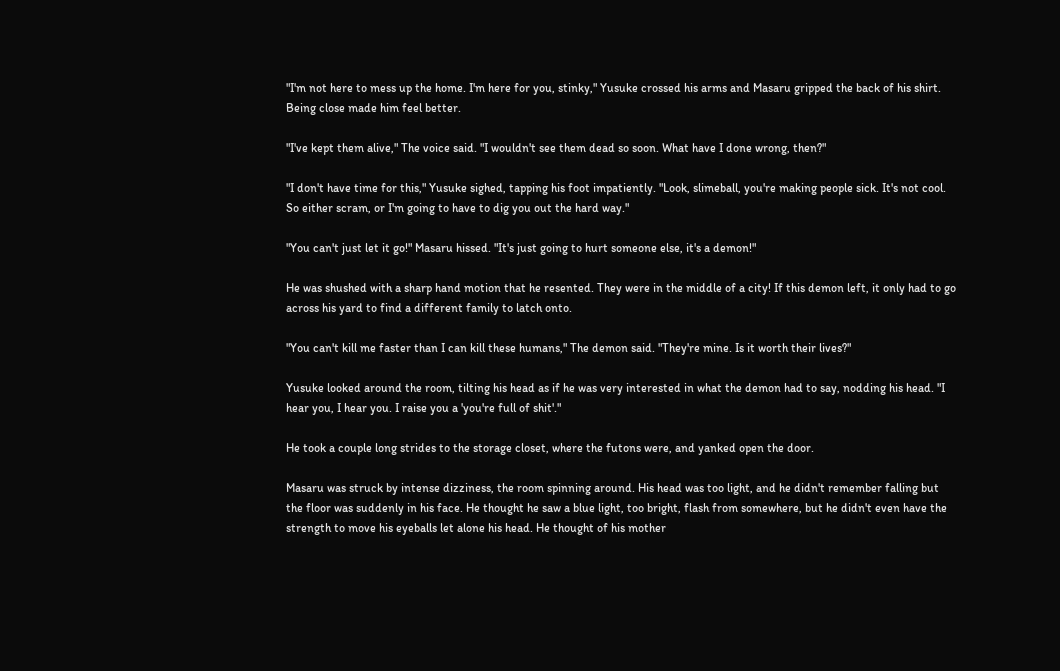"I'm not here to mess up the home. I'm here for you, stinky," Yusuke crossed his arms and Masaru gripped the back of his shirt. Being close made him feel better.

"I've kept them alive," The voice said. "I wouldn't see them dead so soon. What have I done wrong, then?"

"I don't have time for this," Yusuke sighed, tapping his foot impatiently. "Look, slimeball, you're making people sick. It's not cool. So either scram, or I'm going to have to dig you out the hard way."

"You can't just let it go!" Masaru hissed. "It's just going to hurt someone else, it's a demon!"

He was shushed with a sharp hand motion that he resented. They were in the middle of a city! If this demon left, it only had to go across his yard to find a different family to latch onto.

"You can't kill me faster than I can kill these humans," The demon said. "They're mine. Is it worth their lives?"

Yusuke looked around the room, tilting his head as if he was very interested in what the demon had to say, nodding his head. "I hear you, I hear you. I raise you a 'you're full of shit'."

He took a couple long strides to the storage closet, where the futons were, and yanked open the door.

Masaru was struck by intense dizziness, the room spinning around. His head was too light, and he didn't remember falling but the floor was suddenly in his face. He thought he saw a blue light, too bright, flash from somewhere, but he didn't even have the strength to move his eyeballs let alone his head. He thought of his mother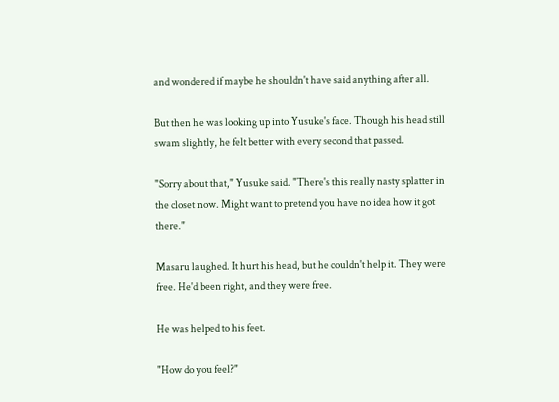and wondered if maybe he shouldn't have said anything after all.

But then he was looking up into Yusuke's face. Though his head still swam slightly, he felt better with every second that passed.

"Sorry about that," Yusuke said. "There's this really nasty splatter in the closet now. Might want to pretend you have no idea how it got there."

Masaru laughed. It hurt his head, but he couldn't help it. They were free. He'd been right, and they were free.

He was helped to his feet.

"How do you feel?"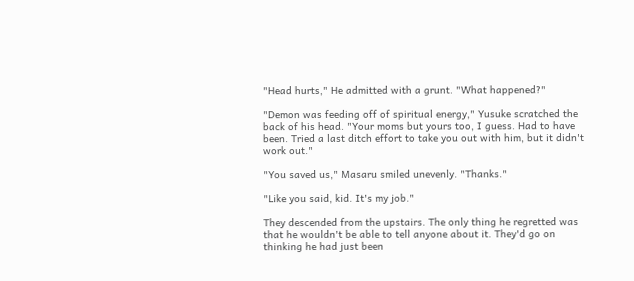"Head hurts," He admitted with a grunt. "What happened?"

"Demon was feeding off of spiritual energy," Yusuke scratched the back of his head. "Your moms but yours too, I guess. Had to have been. Tried a last ditch effort to take you out with him, but it didn't work out."

"You saved us," Masaru smiled unevenly. "Thanks."

"Like you said, kid. It's my job."

They descended from the upstairs. The only thing he regretted was that he wouldn't be able to tell anyone about it. They'd go on thinking he had just been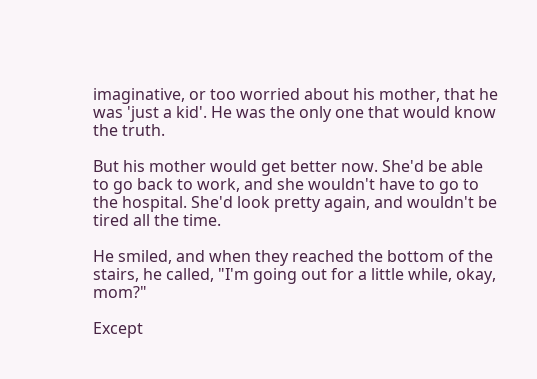imaginative, or too worried about his mother, that he was 'just a kid'. He was the only one that would know the truth.

But his mother would get better now. She'd be able to go back to work, and she wouldn't have to go to the hospital. She'd look pretty again, and wouldn't be tired all the time.

He smiled, and when they reached the bottom of the stairs, he called, "I'm going out for a little while, okay, mom?"

Except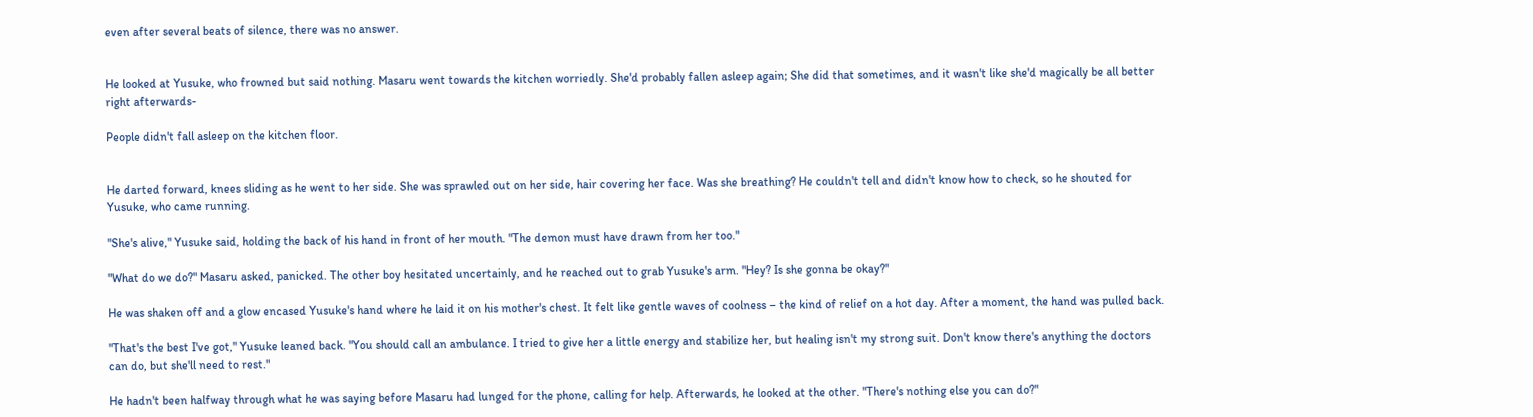even after several beats of silence, there was no answer.


He looked at Yusuke, who frowned but said nothing. Masaru went towards the kitchen worriedly. She'd probably fallen asleep again; She did that sometimes, and it wasn't like she'd magically be all better right afterwards-

People didn't fall asleep on the kitchen floor.


He darted forward, knees sliding as he went to her side. She was sprawled out on her side, hair covering her face. Was she breathing? He couldn't tell and didn't know how to check, so he shouted for Yusuke, who came running.

"She's alive," Yusuke said, holding the back of his hand in front of her mouth. "The demon must have drawn from her too."

"What do we do?" Masaru asked, panicked. The other boy hesitated uncertainly, and he reached out to grab Yusuke's arm. "Hey? Is she gonna be okay?"

He was shaken off and a glow encased Yusuke's hand where he laid it on his mother's chest. It felt like gentle waves of coolness – the kind of relief on a hot day. After a moment, the hand was pulled back.

"That's the best I've got," Yusuke leaned back. "You should call an ambulance. I tried to give her a little energy and stabilize her, but healing isn't my strong suit. Don't know there's anything the doctors can do, but she'll need to rest."

He hadn't been halfway through what he was saying before Masaru had lunged for the phone, calling for help. Afterwards, he looked at the other. "There's nothing else you can do?"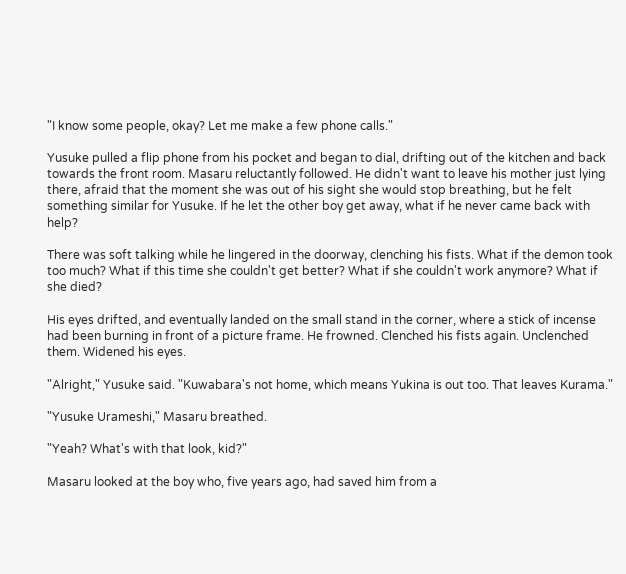"I know some people, okay? Let me make a few phone calls."

Yusuke pulled a flip phone from his pocket and began to dial, drifting out of the kitchen and back towards the front room. Masaru reluctantly followed. He didn't want to leave his mother just lying there, afraid that the moment she was out of his sight she would stop breathing, but he felt something similar for Yusuke. If he let the other boy get away, what if he never came back with help?

There was soft talking while he lingered in the doorway, clenching his fists. What if the demon took too much? What if this time she couldn't get better? What if she couldn't work anymore? What if she died?

His eyes drifted, and eventually landed on the small stand in the corner, where a stick of incense had been burning in front of a picture frame. He frowned. Clenched his fists again. Unclenched them. Widened his eyes.

"Alright," Yusuke said. "Kuwabara's not home, which means Yukina is out too. That leaves Kurama."

"Yusuke Urameshi," Masaru breathed.

"Yeah? What's with that look, kid?"

Masaru looked at the boy who, five years ago, had saved him from a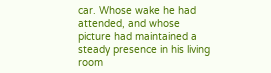car. Whose wake he had attended, and whose picture had maintained a steady presence in his living room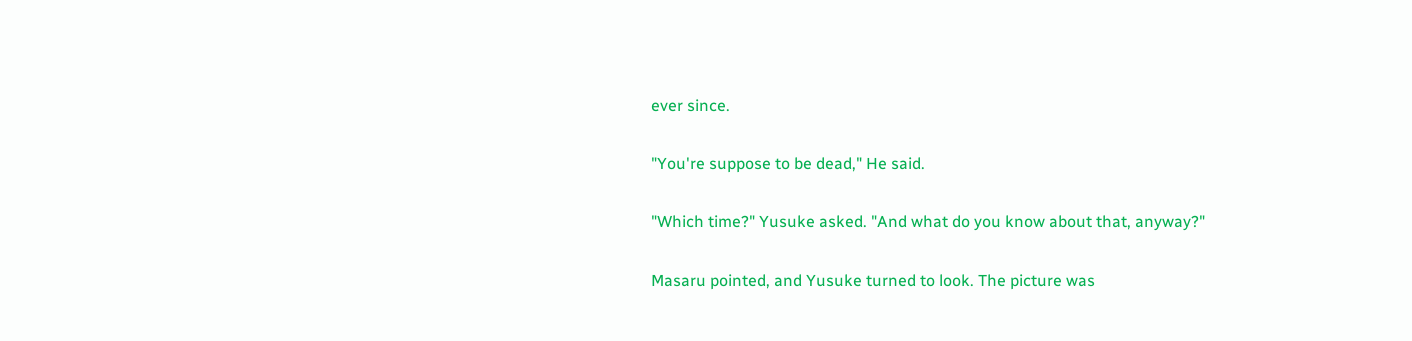ever since.

"You're suppose to be dead," He said.

"Which time?" Yusuke asked. "And what do you know about that, anyway?"

Masaru pointed, and Yusuke turned to look. The picture was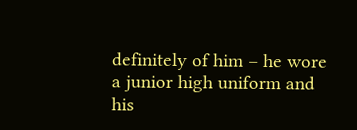definitely of him – he wore a junior high uniform and his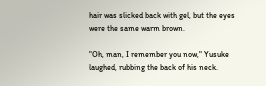hair was slicked back with gel, but the eyes were the same warm brown.

"Oh, man, I remember you now," Yusuke laughed, rubbing the back of his neck.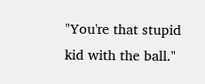"You're that stupid kid with the ball."